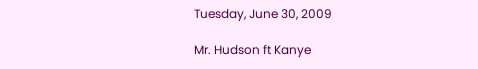Tuesday, June 30, 2009

Mr. Hudson ft Kanye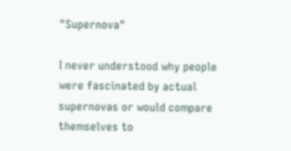"Supernova"

I never understood why people were fascinated by actual supernovas or would compare themselves to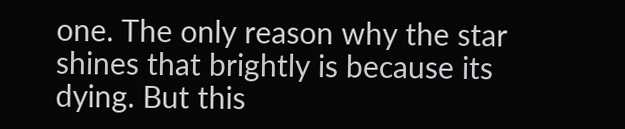one. The only reason why the star shines that brightly is because its dying. But this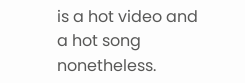is a hot video and a hot song nonetheless.